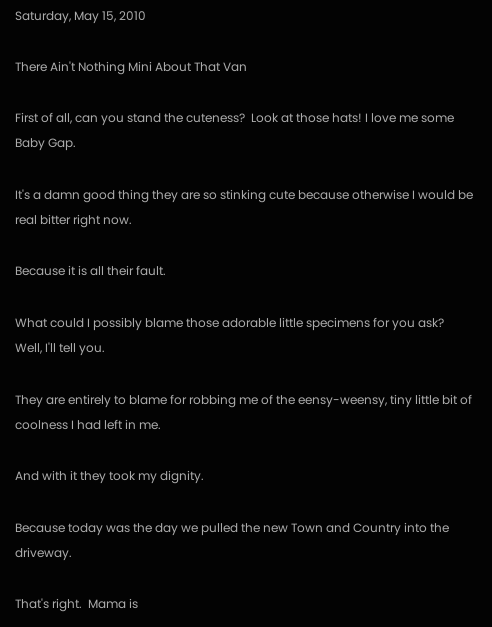Saturday, May 15, 2010

There Ain't Nothing Mini About That Van

First of all, can you stand the cuteness?  Look at those hats! I love me some Baby Gap.

It's a damn good thing they are so stinking cute because otherwise I would be real bitter right now.

Because it is all their fault.

What could I possibly blame those adorable little specimens for you ask?  Well, I'll tell you.

They are entirely to blame for robbing me of the eensy-weensy, tiny little bit of coolness I had left in me.

And with it they took my dignity.

Because today was the day we pulled the new Town and Country into the driveway.

That's right.  Mama is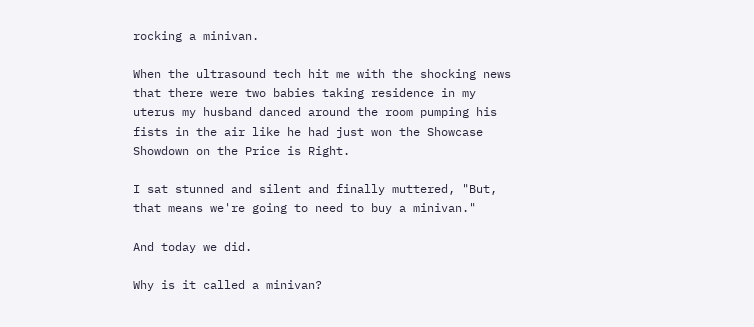rocking a minivan.

When the ultrasound tech hit me with the shocking news that there were two babies taking residence in my uterus my husband danced around the room pumping his fists in the air like he had just won the Showcase Showdown on the Price is Right.

I sat stunned and silent and finally muttered, "But, that means we're going to need to buy a minivan."

And today we did.

Why is it called a minivan?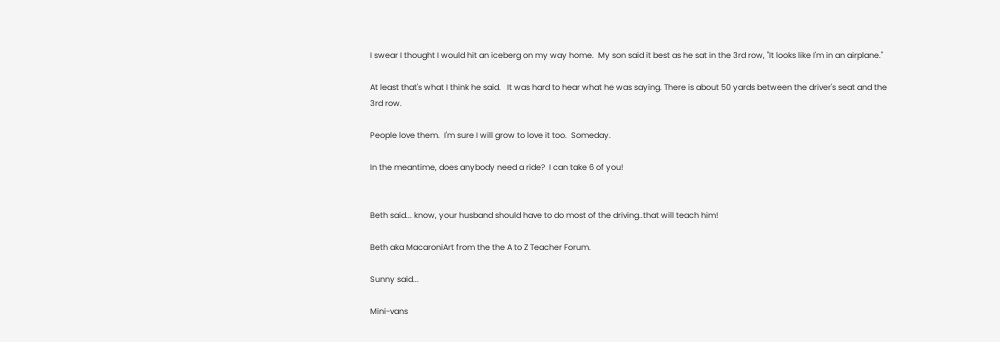I swear I thought I would hit an iceberg on my way home.  My son said it best as he sat in the 3rd row, "It looks like I'm in an airplane."

At least that's what I think he said.   It was hard to hear what he was saying. There is about 50 yards between the driver's seat and the 3rd row.

People love them.  I'm sure I will grow to love it too.  Someday.

In the meantime, does anybody need a ride?  I can take 6 of you!


Beth said... know, your husband should have to do most of the driving..that will teach him!

Beth aka MacaroniArt from the the A to Z Teacher Forum.

Sunny said...

Mini-vans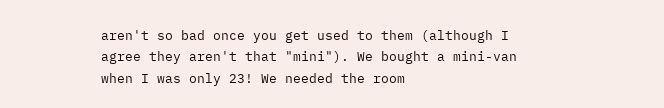aren't so bad once you get used to them (although I agree they aren't that "mini"). We bought a mini-van when I was only 23! We needed the room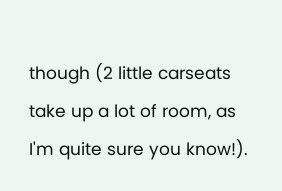though (2 little carseats take up a lot of room, as I'm quite sure you know!).